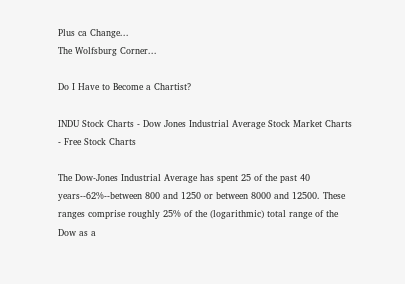Plus ca Change...
The Wolfsburg Corner...

Do I Have to Become a Chartist?

INDU Stock Charts - Dow Jones Industrial Average Stock Market Charts - Free Stock Charts

The Dow-Jones Industrial Average has spent 25 of the past 40 years--62%--between 800 and 1250 or between 8000 and 12500. These ranges comprise roughly 25% of the (logarithmic) total range of the Dow as a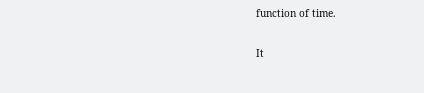function of time.

It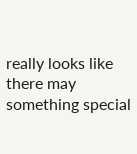really looks like there may something special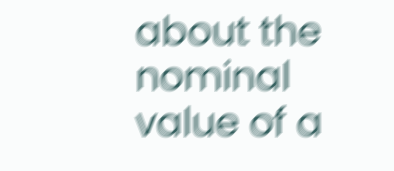about the nominal value of a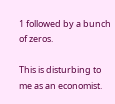1 followed by a bunch of zeros.

This is disturbing to me as an economist.